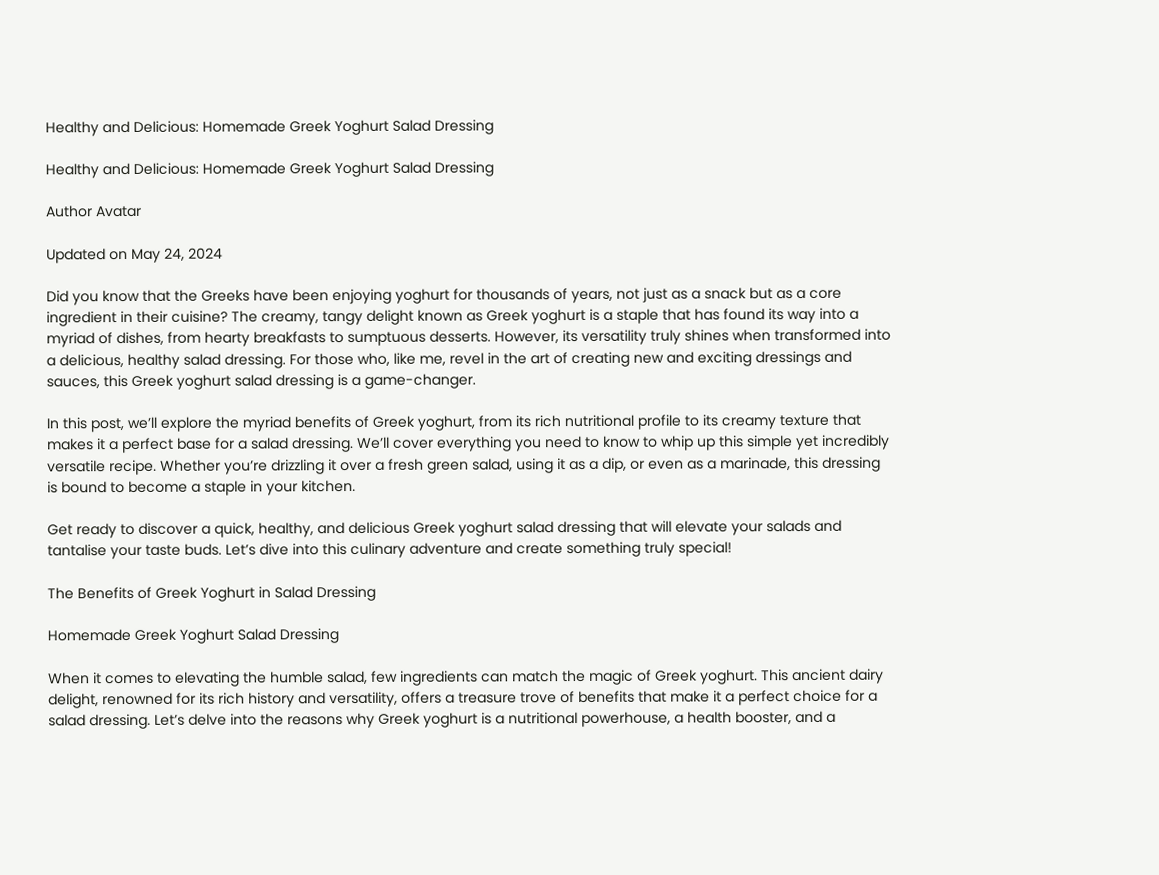Healthy and Delicious: Homemade Greek Yoghurt Salad Dressing

Healthy and Delicious: Homemade Greek Yoghurt Salad Dressing

Author Avatar

Updated on May 24, 2024

Did you know that the Greeks have been enjoying yoghurt for thousands of years, not just as a snack but as a core ingredient in their cuisine? The creamy, tangy delight known as Greek yoghurt is a staple that has found its way into a myriad of dishes, from hearty breakfasts to sumptuous desserts. However, its versatility truly shines when transformed into a delicious, healthy salad dressing. For those who, like me, revel in the art of creating new and exciting dressings and sauces, this Greek yoghurt salad dressing is a game-changer.

In this post, we’ll explore the myriad benefits of Greek yoghurt, from its rich nutritional profile to its creamy texture that makes it a perfect base for a salad dressing. We’ll cover everything you need to know to whip up this simple yet incredibly versatile recipe. Whether you’re drizzling it over a fresh green salad, using it as a dip, or even as a marinade, this dressing is bound to become a staple in your kitchen.

Get ready to discover a quick, healthy, and delicious Greek yoghurt salad dressing that will elevate your salads and tantalise your taste buds. Let’s dive into this culinary adventure and create something truly special!

The Benefits of Greek Yoghurt in Salad Dressing

Homemade Greek Yoghurt Salad Dressing

When it comes to elevating the humble salad, few ingredients can match the magic of Greek yoghurt. This ancient dairy delight, renowned for its rich history and versatility, offers a treasure trove of benefits that make it a perfect choice for a salad dressing. Let’s delve into the reasons why Greek yoghurt is a nutritional powerhouse, a health booster, and a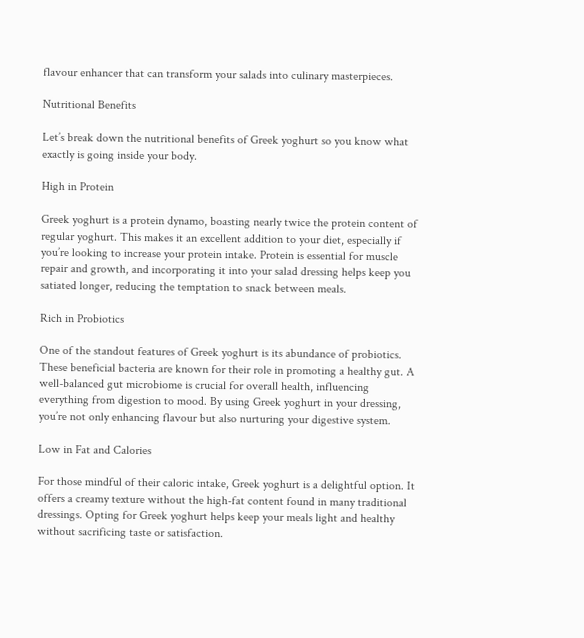flavour enhancer that can transform your salads into culinary masterpieces.

Nutritional Benefits

Let’s break down the nutritional benefits of Greek yoghurt so you know what exactly is going inside your body.

High in Protein

Greek yoghurt is a protein dynamo, boasting nearly twice the protein content of regular yoghurt. This makes it an excellent addition to your diet, especially if you’re looking to increase your protein intake. Protein is essential for muscle repair and growth, and incorporating it into your salad dressing helps keep you satiated longer, reducing the temptation to snack between meals.

Rich in Probiotics

One of the standout features of Greek yoghurt is its abundance of probiotics. These beneficial bacteria are known for their role in promoting a healthy gut. A well-balanced gut microbiome is crucial for overall health, influencing everything from digestion to mood. By using Greek yoghurt in your dressing, you’re not only enhancing flavour but also nurturing your digestive system.

Low in Fat and Calories

For those mindful of their caloric intake, Greek yoghurt is a delightful option. It offers a creamy texture without the high-fat content found in many traditional dressings. Opting for Greek yoghurt helps keep your meals light and healthy without sacrificing taste or satisfaction.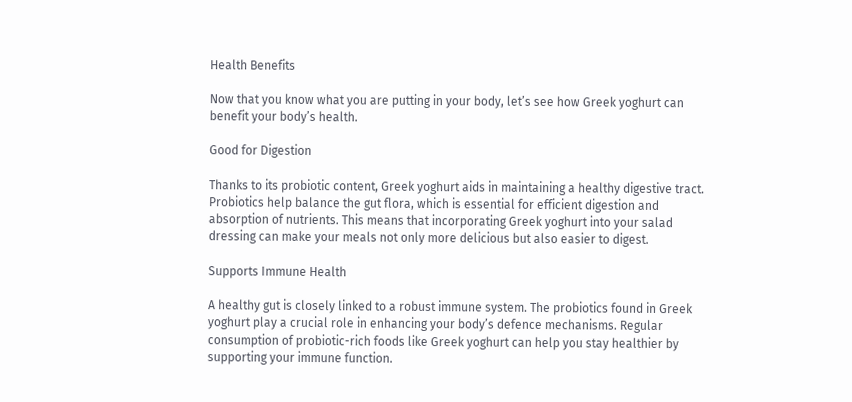Health Benefits

Now that you know what you are putting in your body, let’s see how Greek yoghurt can benefit your body’s health.

Good for Digestion

Thanks to its probiotic content, Greek yoghurt aids in maintaining a healthy digestive tract. Probiotics help balance the gut flora, which is essential for efficient digestion and absorption of nutrients. This means that incorporating Greek yoghurt into your salad dressing can make your meals not only more delicious but also easier to digest.

Supports Immune Health

A healthy gut is closely linked to a robust immune system. The probiotics found in Greek yoghurt play a crucial role in enhancing your body’s defence mechanisms. Regular consumption of probiotic-rich foods like Greek yoghurt can help you stay healthier by supporting your immune function.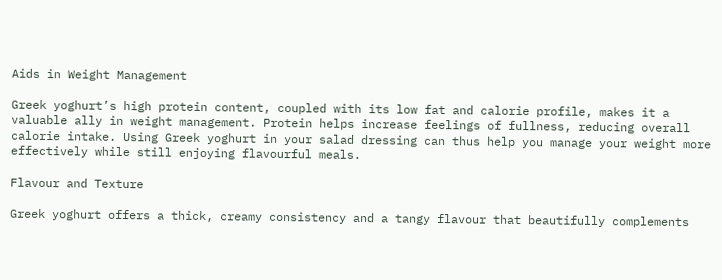Aids in Weight Management

Greek yoghurt’s high protein content, coupled with its low fat and calorie profile, makes it a valuable ally in weight management. Protein helps increase feelings of fullness, reducing overall calorie intake. Using Greek yoghurt in your salad dressing can thus help you manage your weight more effectively while still enjoying flavourful meals.

Flavour and Texture

Greek yoghurt offers a thick, creamy consistency and a tangy flavour that beautifully complements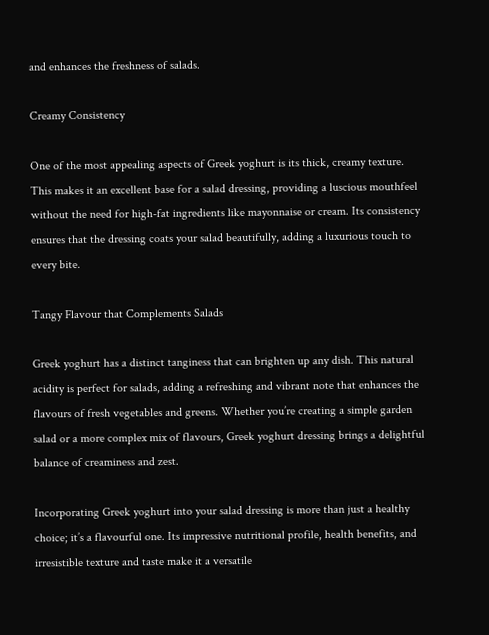and enhances the freshness of salads.

Creamy Consistency

One of the most appealing aspects of Greek yoghurt is its thick, creamy texture. This makes it an excellent base for a salad dressing, providing a luscious mouthfeel without the need for high-fat ingredients like mayonnaise or cream. Its consistency ensures that the dressing coats your salad beautifully, adding a luxurious touch to every bite.

Tangy Flavour that Complements Salads

Greek yoghurt has a distinct tanginess that can brighten up any dish. This natural acidity is perfect for salads, adding a refreshing and vibrant note that enhances the flavours of fresh vegetables and greens. Whether you’re creating a simple garden salad or a more complex mix of flavours, Greek yoghurt dressing brings a delightful balance of creaminess and zest.

Incorporating Greek yoghurt into your salad dressing is more than just a healthy choice; it’s a flavourful one. Its impressive nutritional profile, health benefits, and irresistible texture and taste make it a versatile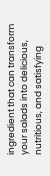ingredient that can transform your salads into delicious, nutritious, and satisfying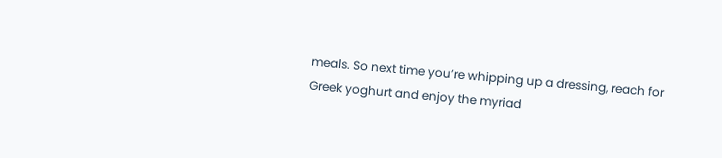meals. So next time you’re whipping up a dressing, reach for Greek yoghurt and enjoy the myriad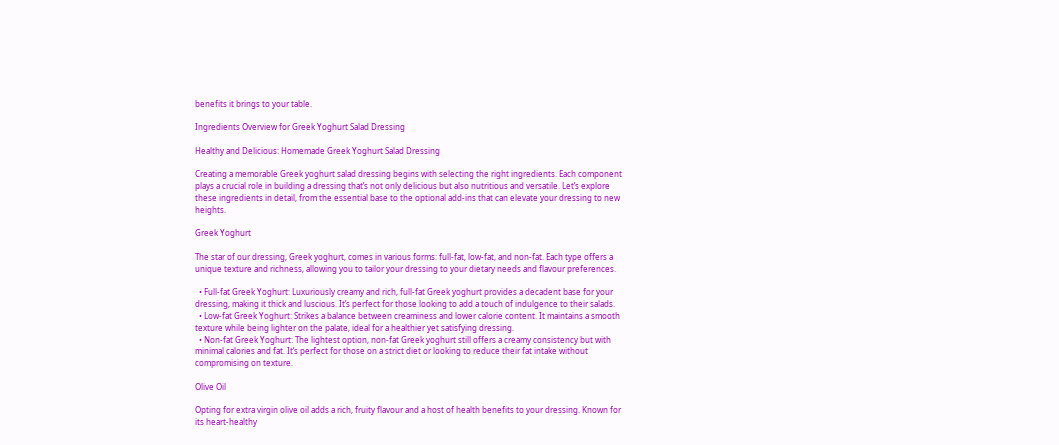benefits it brings to your table.

Ingredients Overview for Greek Yoghurt Salad Dressing

Healthy and Delicious: Homemade Greek Yoghurt Salad Dressing

Creating a memorable Greek yoghurt salad dressing begins with selecting the right ingredients. Each component plays a crucial role in building a dressing that’s not only delicious but also nutritious and versatile. Let’s explore these ingredients in detail, from the essential base to the optional add-ins that can elevate your dressing to new heights.

Greek Yoghurt

The star of our dressing, Greek yoghurt, comes in various forms: full-fat, low-fat, and non-fat. Each type offers a unique texture and richness, allowing you to tailor your dressing to your dietary needs and flavour preferences.

  • Full-fat Greek Yoghurt: Luxuriously creamy and rich, full-fat Greek yoghurt provides a decadent base for your dressing, making it thick and luscious. It’s perfect for those looking to add a touch of indulgence to their salads.
  • Low-fat Greek Yoghurt: Strikes a balance between creaminess and lower calorie content. It maintains a smooth texture while being lighter on the palate, ideal for a healthier yet satisfying dressing.
  • Non-fat Greek Yoghurt: The lightest option, non-fat Greek yoghurt still offers a creamy consistency but with minimal calories and fat. It’s perfect for those on a strict diet or looking to reduce their fat intake without compromising on texture.

Olive Oil

Opting for extra virgin olive oil adds a rich, fruity flavour and a host of health benefits to your dressing. Known for its heart-healthy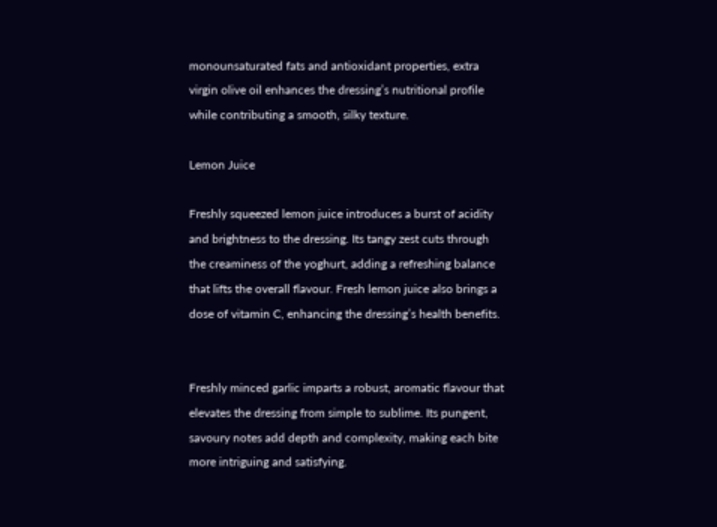monounsaturated fats and antioxidant properties, extra virgin olive oil enhances the dressing’s nutritional profile while contributing a smooth, silky texture.

Lemon Juice

Freshly squeezed lemon juice introduces a burst of acidity and brightness to the dressing. Its tangy zest cuts through the creaminess of the yoghurt, adding a refreshing balance that lifts the overall flavour. Fresh lemon juice also brings a dose of vitamin C, enhancing the dressing’s health benefits.


Freshly minced garlic imparts a robust, aromatic flavour that elevates the dressing from simple to sublime. Its pungent, savoury notes add depth and complexity, making each bite more intriguing and satisfying.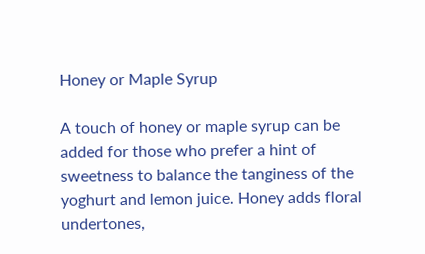Honey or Maple Syrup

A touch of honey or maple syrup can be added for those who prefer a hint of sweetness to balance the tanginess of the yoghurt and lemon juice. Honey adds floral undertones,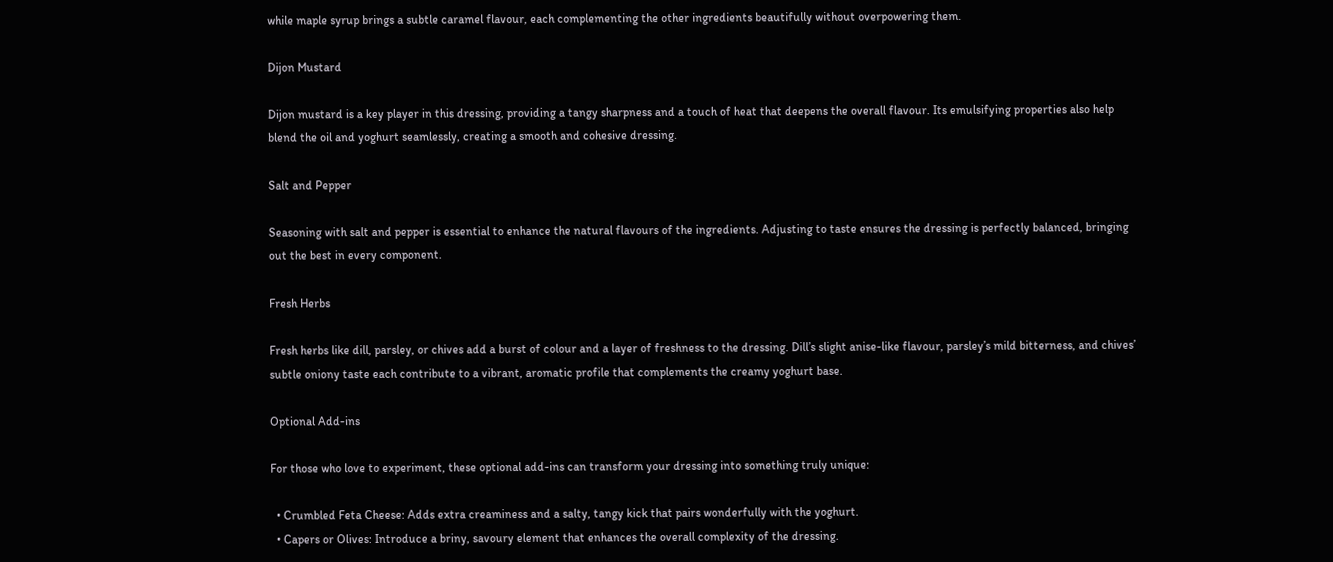while maple syrup brings a subtle caramel flavour, each complementing the other ingredients beautifully without overpowering them.

Dijon Mustard

Dijon mustard is a key player in this dressing, providing a tangy sharpness and a touch of heat that deepens the overall flavour. Its emulsifying properties also help blend the oil and yoghurt seamlessly, creating a smooth and cohesive dressing.

Salt and Pepper

Seasoning with salt and pepper is essential to enhance the natural flavours of the ingredients. Adjusting to taste ensures the dressing is perfectly balanced, bringing out the best in every component.

Fresh Herbs

Fresh herbs like dill, parsley, or chives add a burst of colour and a layer of freshness to the dressing. Dill’s slight anise-like flavour, parsley’s mild bitterness, and chives’ subtle oniony taste each contribute to a vibrant, aromatic profile that complements the creamy yoghurt base.

Optional Add-ins

For those who love to experiment, these optional add-ins can transform your dressing into something truly unique:

  • Crumbled Feta Cheese: Adds extra creaminess and a salty, tangy kick that pairs wonderfully with the yoghurt.
  • Capers or Olives: Introduce a briny, savoury element that enhances the overall complexity of the dressing.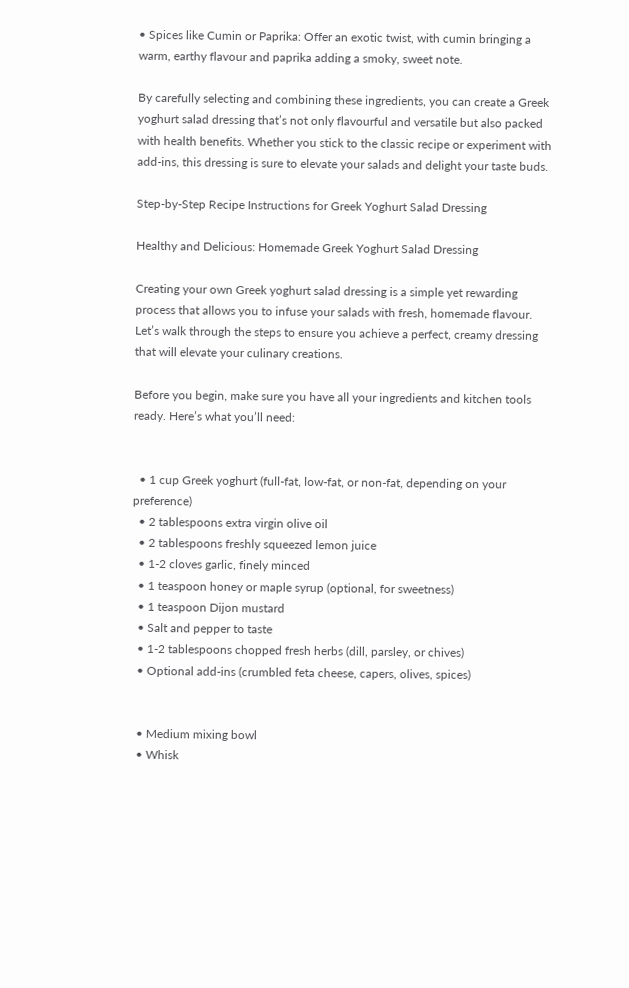• Spices like Cumin or Paprika: Offer an exotic twist, with cumin bringing a warm, earthy flavour and paprika adding a smoky, sweet note.

By carefully selecting and combining these ingredients, you can create a Greek yoghurt salad dressing that’s not only flavourful and versatile but also packed with health benefits. Whether you stick to the classic recipe or experiment with add-ins, this dressing is sure to elevate your salads and delight your taste buds.

Step-by-Step Recipe Instructions for Greek Yoghurt Salad Dressing

Healthy and Delicious: Homemade Greek Yoghurt Salad Dressing

Creating your own Greek yoghurt salad dressing is a simple yet rewarding process that allows you to infuse your salads with fresh, homemade flavour. Let’s walk through the steps to ensure you achieve a perfect, creamy dressing that will elevate your culinary creations.

Before you begin, make sure you have all your ingredients and kitchen tools ready. Here’s what you’ll need:


  • 1 cup Greek yoghurt (full-fat, low-fat, or non-fat, depending on your preference)
  • 2 tablespoons extra virgin olive oil
  • 2 tablespoons freshly squeezed lemon juice
  • 1-2 cloves garlic, finely minced
  • 1 teaspoon honey or maple syrup (optional, for sweetness)
  • 1 teaspoon Dijon mustard
  • Salt and pepper to taste
  • 1-2 tablespoons chopped fresh herbs (dill, parsley, or chives)
  • Optional add-ins (crumbled feta cheese, capers, olives, spices)


  • Medium mixing bowl
  • Whisk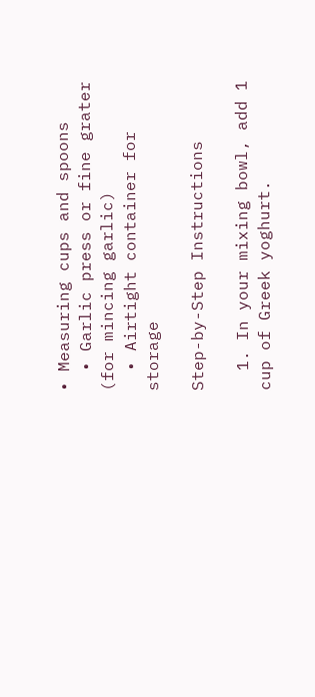• Measuring cups and spoons
  • Garlic press or fine grater (for mincing garlic)
  • Airtight container for storage

Step-by-Step Instructions

  1. In your mixing bowl, add 1 cup of Greek yoghurt.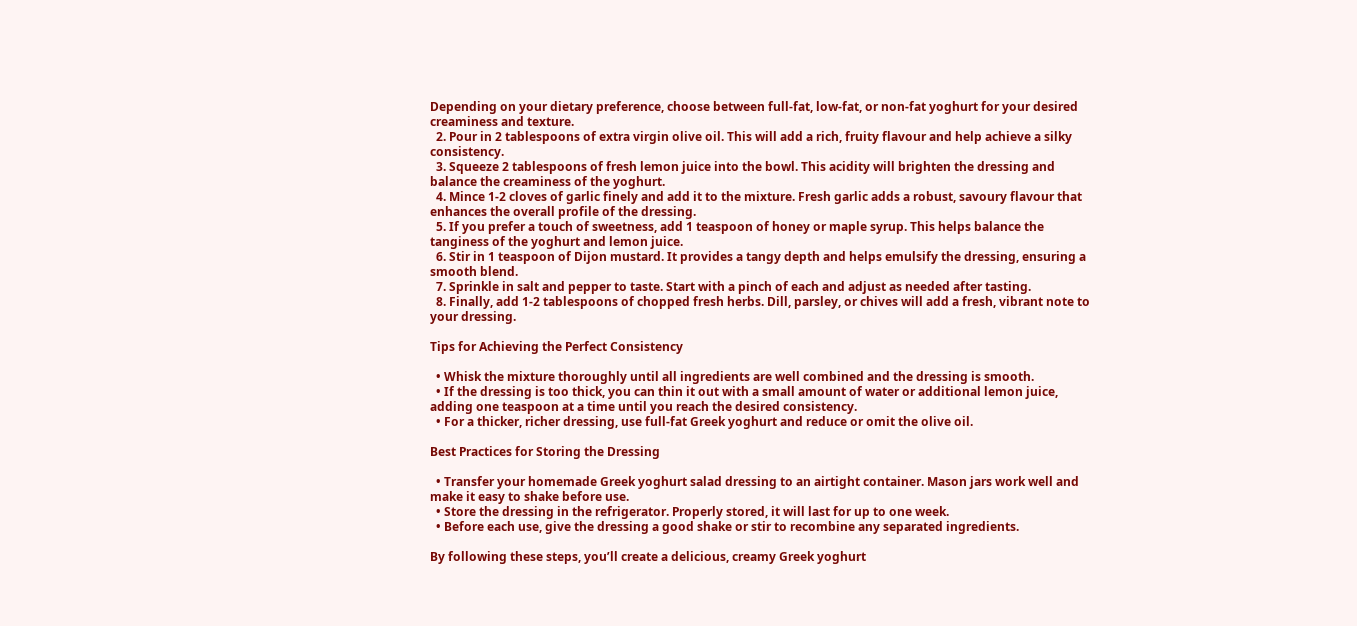Depending on your dietary preference, choose between full-fat, low-fat, or non-fat yoghurt for your desired creaminess and texture.
  2. Pour in 2 tablespoons of extra virgin olive oil. This will add a rich, fruity flavour and help achieve a silky consistency.
  3. Squeeze 2 tablespoons of fresh lemon juice into the bowl. This acidity will brighten the dressing and balance the creaminess of the yoghurt.
  4. Mince 1-2 cloves of garlic finely and add it to the mixture. Fresh garlic adds a robust, savoury flavour that enhances the overall profile of the dressing.
  5. If you prefer a touch of sweetness, add 1 teaspoon of honey or maple syrup. This helps balance the tanginess of the yoghurt and lemon juice.
  6. Stir in 1 teaspoon of Dijon mustard. It provides a tangy depth and helps emulsify the dressing, ensuring a smooth blend.
  7. Sprinkle in salt and pepper to taste. Start with a pinch of each and adjust as needed after tasting.
  8. Finally, add 1-2 tablespoons of chopped fresh herbs. Dill, parsley, or chives will add a fresh, vibrant note to your dressing.

Tips for Achieving the Perfect Consistency

  • Whisk the mixture thoroughly until all ingredients are well combined and the dressing is smooth.
  • If the dressing is too thick, you can thin it out with a small amount of water or additional lemon juice, adding one teaspoon at a time until you reach the desired consistency.
  • For a thicker, richer dressing, use full-fat Greek yoghurt and reduce or omit the olive oil.

Best Practices for Storing the Dressing

  • Transfer your homemade Greek yoghurt salad dressing to an airtight container. Mason jars work well and make it easy to shake before use.
  • Store the dressing in the refrigerator. Properly stored, it will last for up to one week.
  • Before each use, give the dressing a good shake or stir to recombine any separated ingredients.

By following these steps, you’ll create a delicious, creamy Greek yoghurt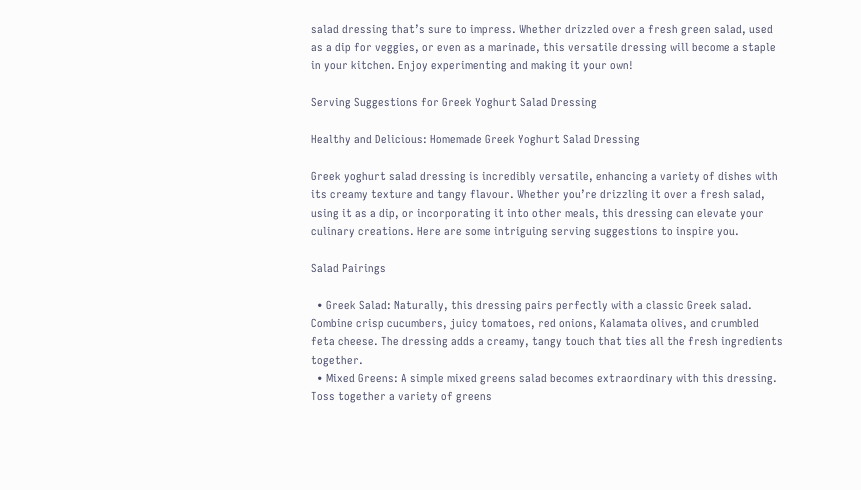salad dressing that’s sure to impress. Whether drizzled over a fresh green salad, used as a dip for veggies, or even as a marinade, this versatile dressing will become a staple in your kitchen. Enjoy experimenting and making it your own!

Serving Suggestions for Greek Yoghurt Salad Dressing

Healthy and Delicious: Homemade Greek Yoghurt Salad Dressing

Greek yoghurt salad dressing is incredibly versatile, enhancing a variety of dishes with its creamy texture and tangy flavour. Whether you’re drizzling it over a fresh salad, using it as a dip, or incorporating it into other meals, this dressing can elevate your culinary creations. Here are some intriguing serving suggestions to inspire you.

Salad Pairings

  • Greek Salad: Naturally, this dressing pairs perfectly with a classic Greek salad. Combine crisp cucumbers, juicy tomatoes, red onions, Kalamata olives, and crumbled feta cheese. The dressing adds a creamy, tangy touch that ties all the fresh ingredients together.
  • Mixed Greens: A simple mixed greens salad becomes extraordinary with this dressing. Toss together a variety of greens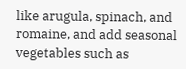like arugula, spinach, and romaine, and add seasonal vegetables such as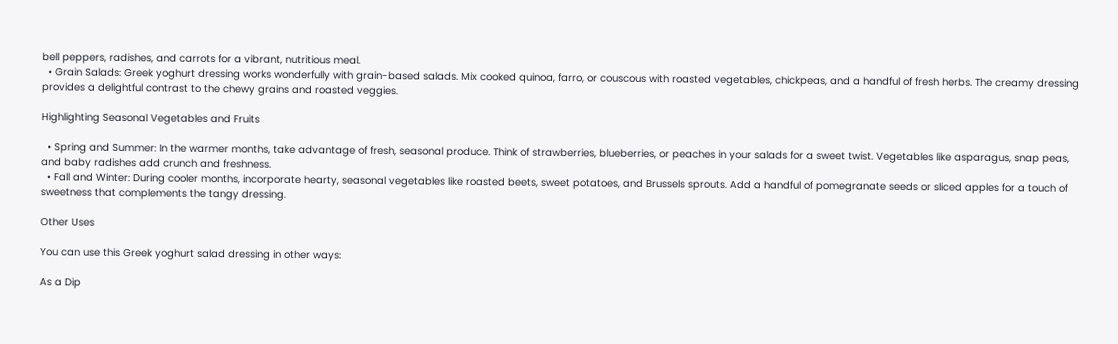bell peppers, radishes, and carrots for a vibrant, nutritious meal.
  • Grain Salads: Greek yoghurt dressing works wonderfully with grain-based salads. Mix cooked quinoa, farro, or couscous with roasted vegetables, chickpeas, and a handful of fresh herbs. The creamy dressing provides a delightful contrast to the chewy grains and roasted veggies.

Highlighting Seasonal Vegetables and Fruits

  • Spring and Summer: In the warmer months, take advantage of fresh, seasonal produce. Think of strawberries, blueberries, or peaches in your salads for a sweet twist. Vegetables like asparagus, snap peas, and baby radishes add crunch and freshness.
  • Fall and Winter: During cooler months, incorporate hearty, seasonal vegetables like roasted beets, sweet potatoes, and Brussels sprouts. Add a handful of pomegranate seeds or sliced apples for a touch of sweetness that complements the tangy dressing.

Other Uses

You can use this Greek yoghurt salad dressing in other ways:

As a Dip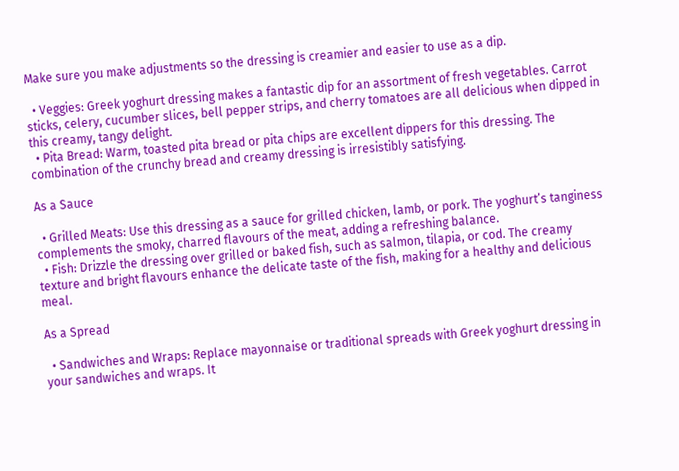Make sure you make adjustments so the dressing is creamier and easier to use as a dip.

  • Veggies: Greek yoghurt dressing makes a fantastic dip for an assortment of fresh vegetables. Carrot sticks, celery, cucumber slices, bell pepper strips, and cherry tomatoes are all delicious when dipped in this creamy, tangy delight.
  • Pita Bread: Warm, toasted pita bread or pita chips are excellent dippers for this dressing. The combination of the crunchy bread and creamy dressing is irresistibly satisfying.

As a Sauce

  • Grilled Meats: Use this dressing as a sauce for grilled chicken, lamb, or pork. The yoghurt’s tanginess complements the smoky, charred flavours of the meat, adding a refreshing balance.
  • Fish: Drizzle the dressing over grilled or baked fish, such as salmon, tilapia, or cod. The creamy texture and bright flavours enhance the delicate taste of the fish, making for a healthy and delicious meal.

As a Spread

  • Sandwiches and Wraps: Replace mayonnaise or traditional spreads with Greek yoghurt dressing in your sandwiches and wraps. It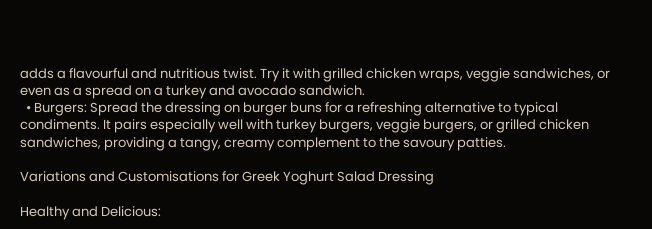adds a flavourful and nutritious twist. Try it with grilled chicken wraps, veggie sandwiches, or even as a spread on a turkey and avocado sandwich.
  • Burgers: Spread the dressing on burger buns for a refreshing alternative to typical condiments. It pairs especially well with turkey burgers, veggie burgers, or grilled chicken sandwiches, providing a tangy, creamy complement to the savoury patties.

Variations and Customisations for Greek Yoghurt Salad Dressing

Healthy and Delicious: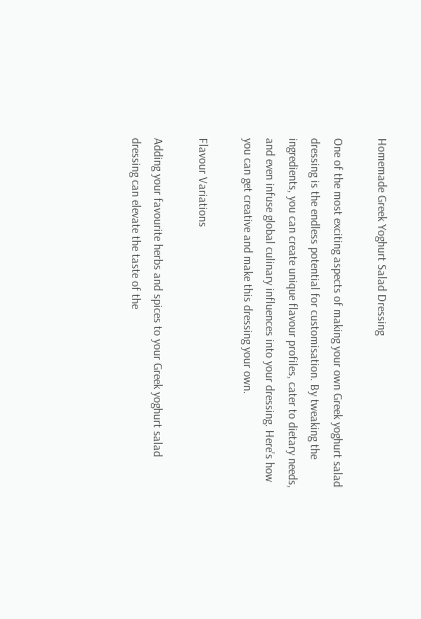Homemade Greek Yoghurt Salad Dressing

One of the most exciting aspects of making your own Greek yoghurt salad dressing is the endless potential for customisation. By tweaking the ingredients, you can create unique flavour profiles, cater to dietary needs, and even infuse global culinary influences into your dressing. Here’s how you can get creative and make this dressing your own.

Flavour Variations

Adding your favourite herbs and spices to your Greek yoghurt salad dressing can elevate the taste of the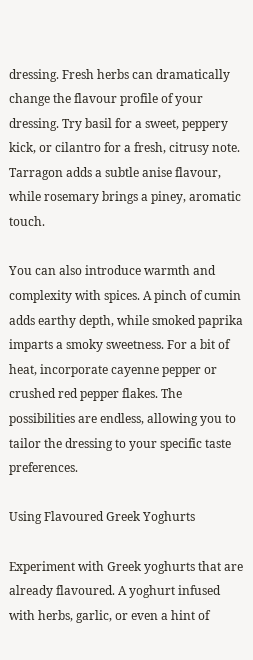dressing. Fresh herbs can dramatically change the flavour profile of your dressing. Try basil for a sweet, peppery kick, or cilantro for a fresh, citrusy note. Tarragon adds a subtle anise flavour, while rosemary brings a piney, aromatic touch.

You can also introduce warmth and complexity with spices. A pinch of cumin adds earthy depth, while smoked paprika imparts a smoky sweetness. For a bit of heat, incorporate cayenne pepper or crushed red pepper flakes. The possibilities are endless, allowing you to tailor the dressing to your specific taste preferences.

Using Flavoured Greek Yoghurts

Experiment with Greek yoghurts that are already flavoured. A yoghurt infused with herbs, garlic, or even a hint of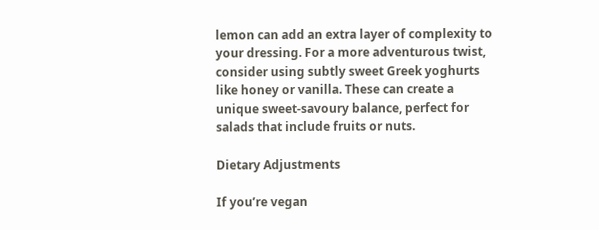lemon can add an extra layer of complexity to your dressing. For a more adventurous twist, consider using subtly sweet Greek yoghurts like honey or vanilla. These can create a unique sweet-savoury balance, perfect for salads that include fruits or nuts.

Dietary Adjustments

If you’re vegan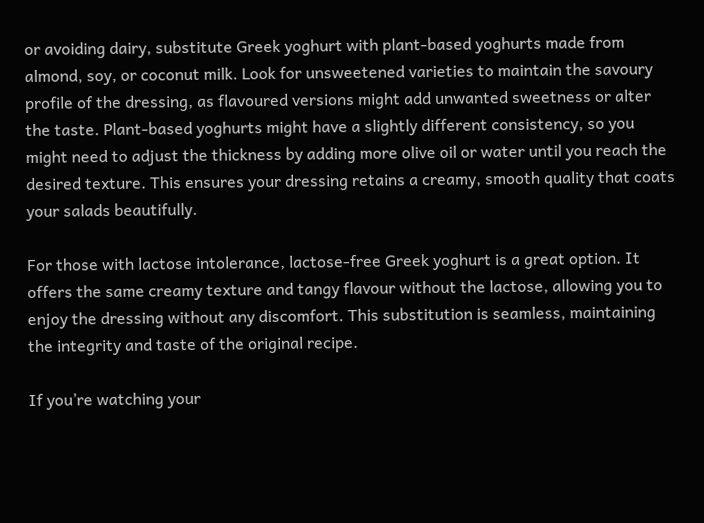or avoiding dairy, substitute Greek yoghurt with plant-based yoghurts made from almond, soy, or coconut milk. Look for unsweetened varieties to maintain the savoury profile of the dressing, as flavoured versions might add unwanted sweetness or alter the taste. Plant-based yoghurts might have a slightly different consistency, so you might need to adjust the thickness by adding more olive oil or water until you reach the desired texture. This ensures your dressing retains a creamy, smooth quality that coats your salads beautifully.

For those with lactose intolerance, lactose-free Greek yoghurt is a great option. It offers the same creamy texture and tangy flavour without the lactose, allowing you to enjoy the dressing without any discomfort. This substitution is seamless, maintaining the integrity and taste of the original recipe.

If you’re watching your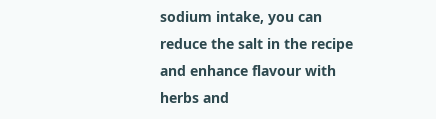sodium intake, you can reduce the salt in the recipe and enhance flavour with herbs and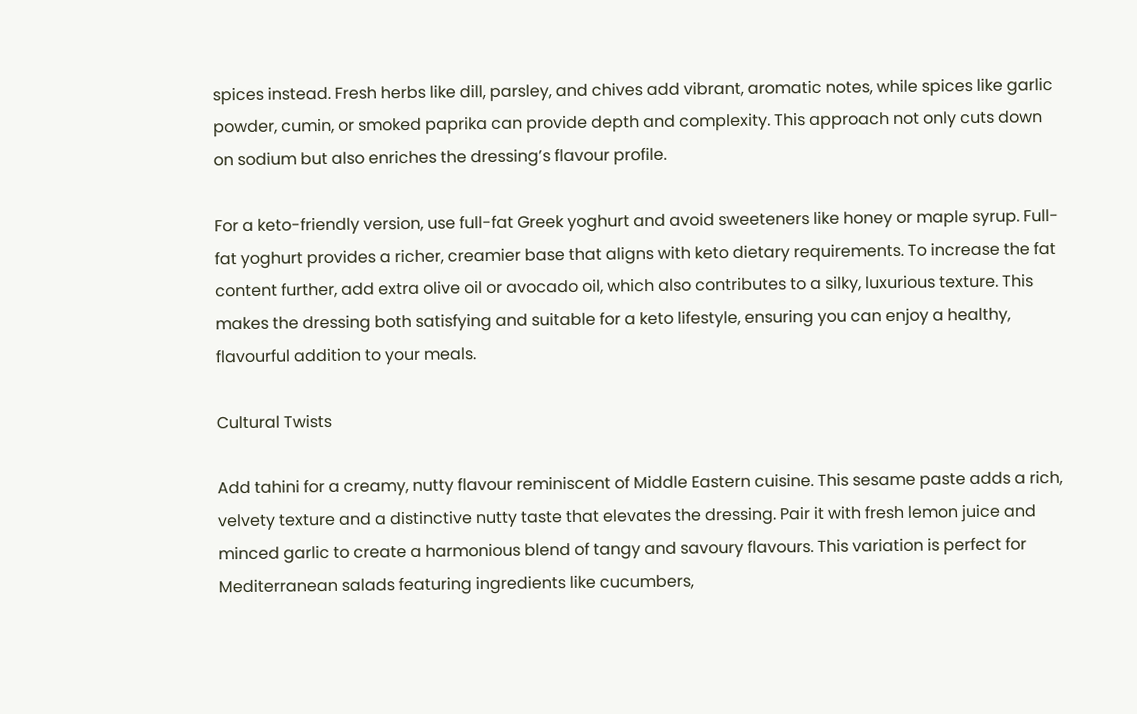spices instead. Fresh herbs like dill, parsley, and chives add vibrant, aromatic notes, while spices like garlic powder, cumin, or smoked paprika can provide depth and complexity. This approach not only cuts down on sodium but also enriches the dressing’s flavour profile.

For a keto-friendly version, use full-fat Greek yoghurt and avoid sweeteners like honey or maple syrup. Full-fat yoghurt provides a richer, creamier base that aligns with keto dietary requirements. To increase the fat content further, add extra olive oil or avocado oil, which also contributes to a silky, luxurious texture. This makes the dressing both satisfying and suitable for a keto lifestyle, ensuring you can enjoy a healthy, flavourful addition to your meals.

Cultural Twists

Add tahini for a creamy, nutty flavour reminiscent of Middle Eastern cuisine. This sesame paste adds a rich, velvety texture and a distinctive nutty taste that elevates the dressing. Pair it with fresh lemon juice and minced garlic to create a harmonious blend of tangy and savoury flavours. This variation is perfect for Mediterranean salads featuring ingredients like cucumbers,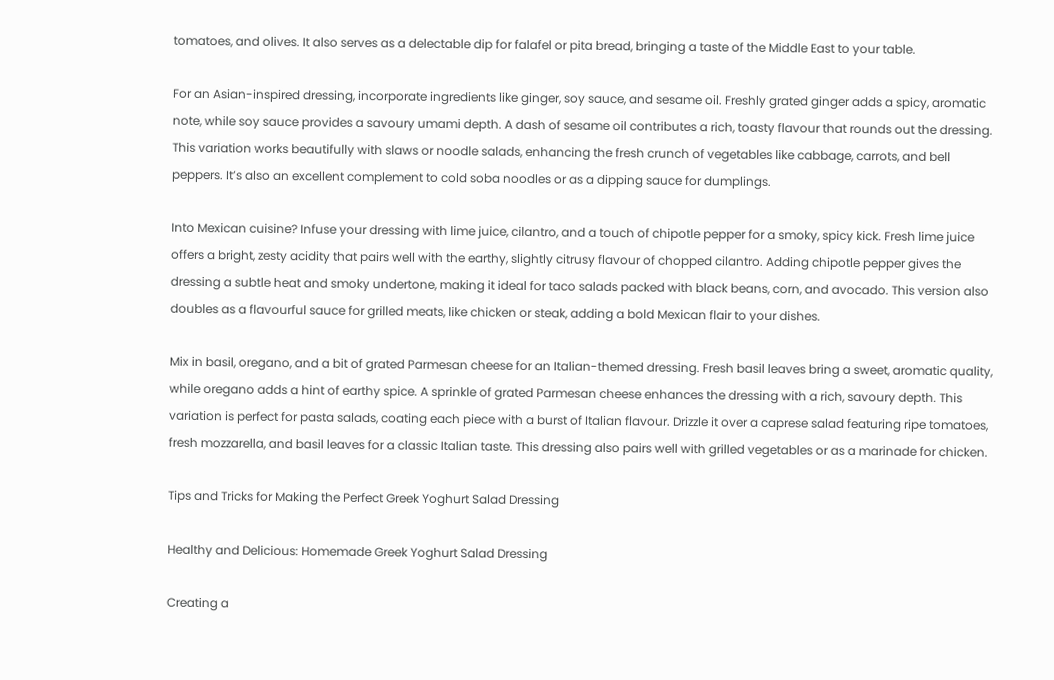tomatoes, and olives. It also serves as a delectable dip for falafel or pita bread, bringing a taste of the Middle East to your table.

For an Asian-inspired dressing, incorporate ingredients like ginger, soy sauce, and sesame oil. Freshly grated ginger adds a spicy, aromatic note, while soy sauce provides a savoury umami depth. A dash of sesame oil contributes a rich, toasty flavour that rounds out the dressing. This variation works beautifully with slaws or noodle salads, enhancing the fresh crunch of vegetables like cabbage, carrots, and bell peppers. It’s also an excellent complement to cold soba noodles or as a dipping sauce for dumplings.

Into Mexican cuisine? Infuse your dressing with lime juice, cilantro, and a touch of chipotle pepper for a smoky, spicy kick. Fresh lime juice offers a bright, zesty acidity that pairs well with the earthy, slightly citrusy flavour of chopped cilantro. Adding chipotle pepper gives the dressing a subtle heat and smoky undertone, making it ideal for taco salads packed with black beans, corn, and avocado. This version also doubles as a flavourful sauce for grilled meats, like chicken or steak, adding a bold Mexican flair to your dishes.

Mix in basil, oregano, and a bit of grated Parmesan cheese for an Italian-themed dressing. Fresh basil leaves bring a sweet, aromatic quality, while oregano adds a hint of earthy spice. A sprinkle of grated Parmesan cheese enhances the dressing with a rich, savoury depth. This variation is perfect for pasta salads, coating each piece with a burst of Italian flavour. Drizzle it over a caprese salad featuring ripe tomatoes, fresh mozzarella, and basil leaves for a classic Italian taste. This dressing also pairs well with grilled vegetables or as a marinade for chicken.

Tips and Tricks for Making the Perfect Greek Yoghurt Salad Dressing

Healthy and Delicious: Homemade Greek Yoghurt Salad Dressing

Creating a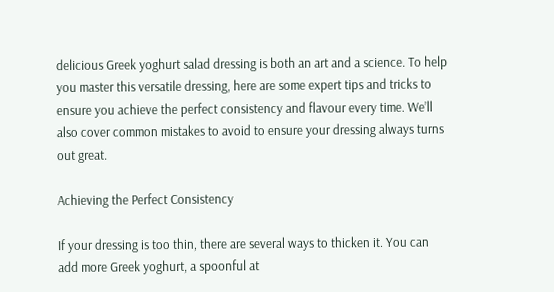delicious Greek yoghurt salad dressing is both an art and a science. To help you master this versatile dressing, here are some expert tips and tricks to ensure you achieve the perfect consistency and flavour every time. We’ll also cover common mistakes to avoid to ensure your dressing always turns out great.

Achieving the Perfect Consistency

If your dressing is too thin, there are several ways to thicken it. You can add more Greek yoghurt, a spoonful at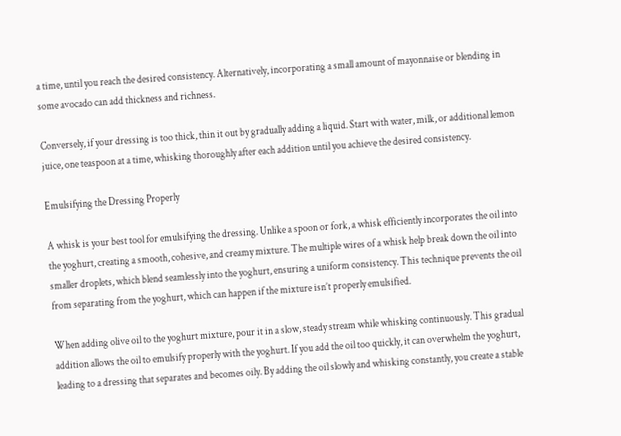a time, until you reach the desired consistency. Alternatively, incorporating a small amount of mayonnaise or blending in some avocado can add thickness and richness.

Conversely, if your dressing is too thick, thin it out by gradually adding a liquid. Start with water, milk, or additional lemon juice, one teaspoon at a time, whisking thoroughly after each addition until you achieve the desired consistency.

Emulsifying the Dressing Properly

A whisk is your best tool for emulsifying the dressing. Unlike a spoon or fork, a whisk efficiently incorporates the oil into the yoghurt, creating a smooth, cohesive, and creamy mixture. The multiple wires of a whisk help break down the oil into smaller droplets, which blend seamlessly into the yoghurt, ensuring a uniform consistency. This technique prevents the oil from separating from the yoghurt, which can happen if the mixture isn’t properly emulsified.

When adding olive oil to the yoghurt mixture, pour it in a slow, steady stream while whisking continuously. This gradual addition allows the oil to emulsify properly with the yoghurt. If you add the oil too quickly, it can overwhelm the yoghurt, leading to a dressing that separates and becomes oily. By adding the oil slowly and whisking constantly, you create a stable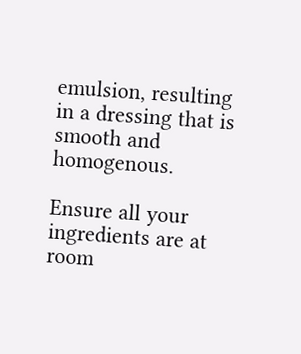emulsion, resulting in a dressing that is smooth and homogenous.

Ensure all your ingredients are at room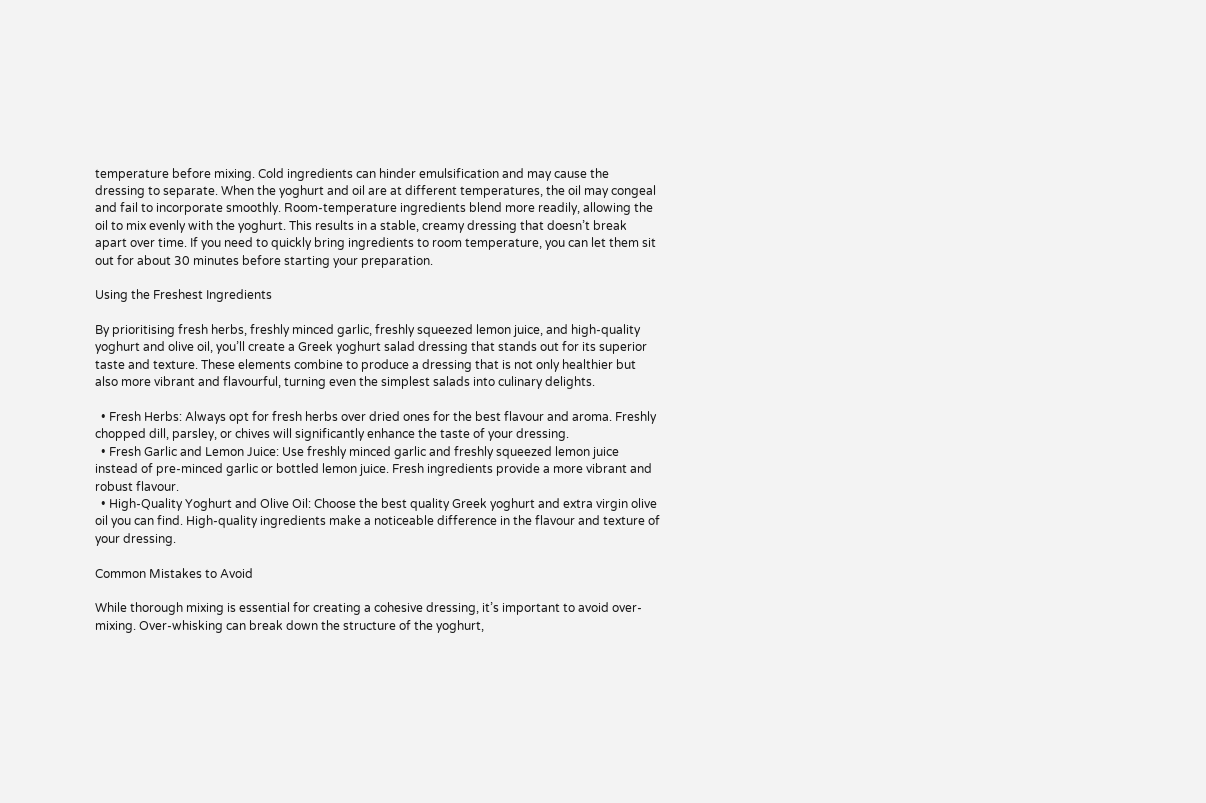temperature before mixing. Cold ingredients can hinder emulsification and may cause the dressing to separate. When the yoghurt and oil are at different temperatures, the oil may congeal and fail to incorporate smoothly. Room-temperature ingredients blend more readily, allowing the oil to mix evenly with the yoghurt. This results in a stable, creamy dressing that doesn’t break apart over time. If you need to quickly bring ingredients to room temperature, you can let them sit out for about 30 minutes before starting your preparation.

Using the Freshest Ingredients

By prioritising fresh herbs, freshly minced garlic, freshly squeezed lemon juice, and high-quality yoghurt and olive oil, you’ll create a Greek yoghurt salad dressing that stands out for its superior taste and texture. These elements combine to produce a dressing that is not only healthier but also more vibrant and flavourful, turning even the simplest salads into culinary delights.

  • Fresh Herbs: Always opt for fresh herbs over dried ones for the best flavour and aroma. Freshly chopped dill, parsley, or chives will significantly enhance the taste of your dressing.
  • Fresh Garlic and Lemon Juice: Use freshly minced garlic and freshly squeezed lemon juice instead of pre-minced garlic or bottled lemon juice. Fresh ingredients provide a more vibrant and robust flavour.
  • High-Quality Yoghurt and Olive Oil: Choose the best quality Greek yoghurt and extra virgin olive oil you can find. High-quality ingredients make a noticeable difference in the flavour and texture of your dressing.

Common Mistakes to Avoid

While thorough mixing is essential for creating a cohesive dressing, it’s important to avoid over-mixing. Over-whisking can break down the structure of the yoghurt,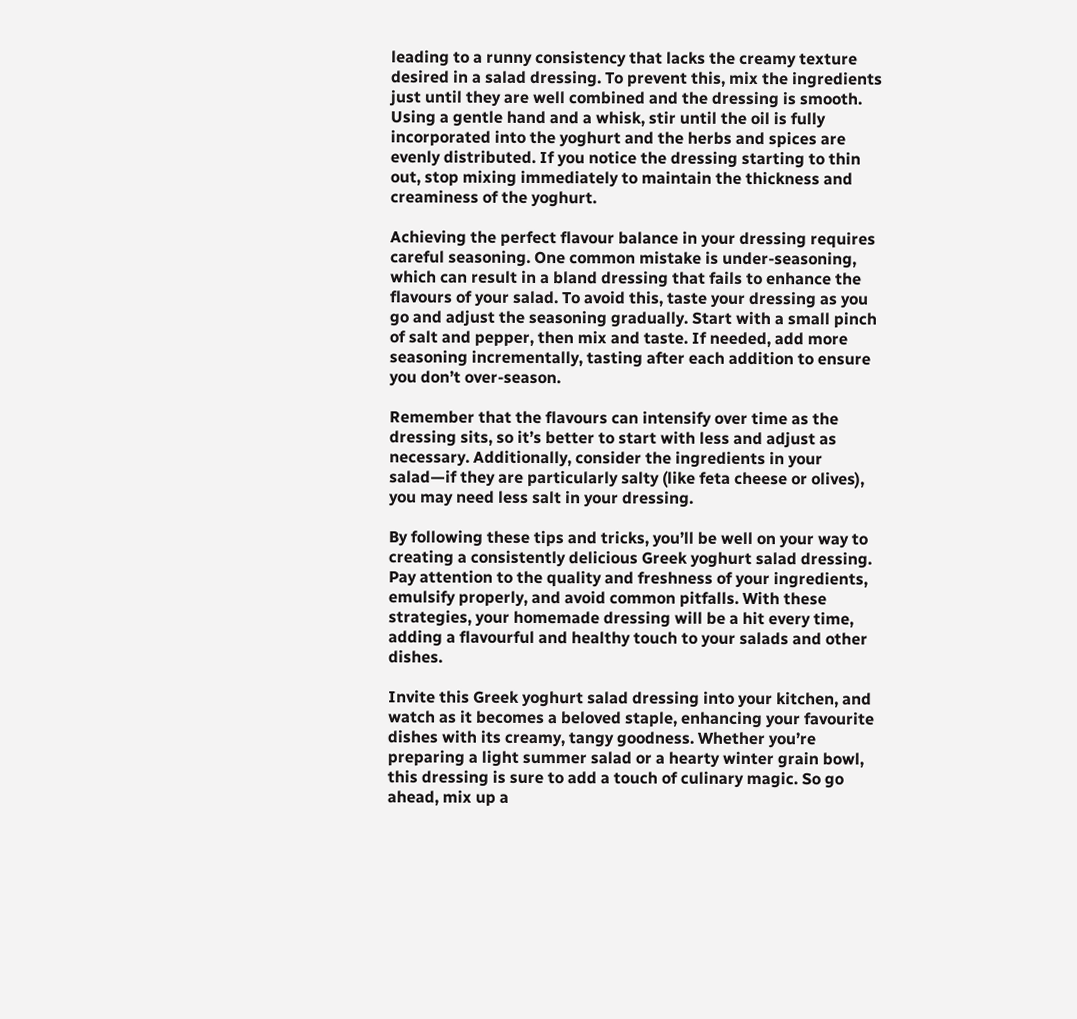leading to a runny consistency that lacks the creamy texture desired in a salad dressing. To prevent this, mix the ingredients just until they are well combined and the dressing is smooth. Using a gentle hand and a whisk, stir until the oil is fully incorporated into the yoghurt and the herbs and spices are evenly distributed. If you notice the dressing starting to thin out, stop mixing immediately to maintain the thickness and creaminess of the yoghurt.

Achieving the perfect flavour balance in your dressing requires careful seasoning. One common mistake is under-seasoning, which can result in a bland dressing that fails to enhance the flavours of your salad. To avoid this, taste your dressing as you go and adjust the seasoning gradually. Start with a small pinch of salt and pepper, then mix and taste. If needed, add more seasoning incrementally, tasting after each addition to ensure you don’t over-season.

Remember that the flavours can intensify over time as the dressing sits, so it’s better to start with less and adjust as necessary. Additionally, consider the ingredients in your salad—if they are particularly salty (like feta cheese or olives), you may need less salt in your dressing.

By following these tips and tricks, you’ll be well on your way to creating a consistently delicious Greek yoghurt salad dressing. Pay attention to the quality and freshness of your ingredients, emulsify properly, and avoid common pitfalls. With these strategies, your homemade dressing will be a hit every time, adding a flavourful and healthy touch to your salads and other dishes.

Invite this Greek yoghurt salad dressing into your kitchen, and watch as it becomes a beloved staple, enhancing your favourite dishes with its creamy, tangy goodness. Whether you’re preparing a light summer salad or a hearty winter grain bowl, this dressing is sure to add a touch of culinary magic. So go ahead, mix up a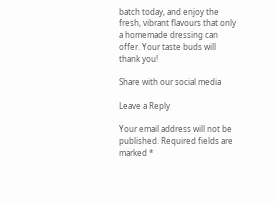batch today, and enjoy the fresh, vibrant flavours that only a homemade dressing can offer. Your taste buds will thank you!

Share with our social media

Leave a Reply

Your email address will not be published. Required fields are marked *